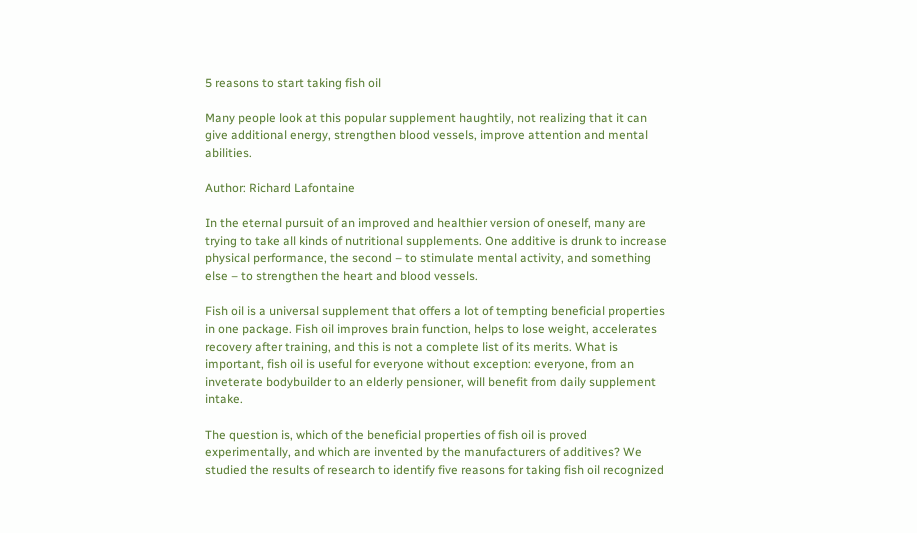5 reasons to start taking fish oil

Many people look at this popular supplement haughtily, not realizing that it can give additional energy, strengthen blood vessels, improve attention and mental abilities.

Author: Richard Lafontaine

In the eternal pursuit of an improved and healthier version of oneself, many are trying to take all kinds of nutritional supplements. One additive is drunk to increase physical performance, the second – to stimulate mental activity, and something else – to strengthen the heart and blood vessels.

Fish oil is a universal supplement that offers a lot of tempting beneficial properties in one package. Fish oil improves brain function, helps to lose weight, accelerates recovery after training, and this is not a complete list of its merits. What is important, fish oil is useful for everyone without exception: everyone, from an inveterate bodybuilder to an elderly pensioner, will benefit from daily supplement intake.

The question is, which of the beneficial properties of fish oil is proved experimentally, and which are invented by the manufacturers of additives? We studied the results of research to identify five reasons for taking fish oil recognized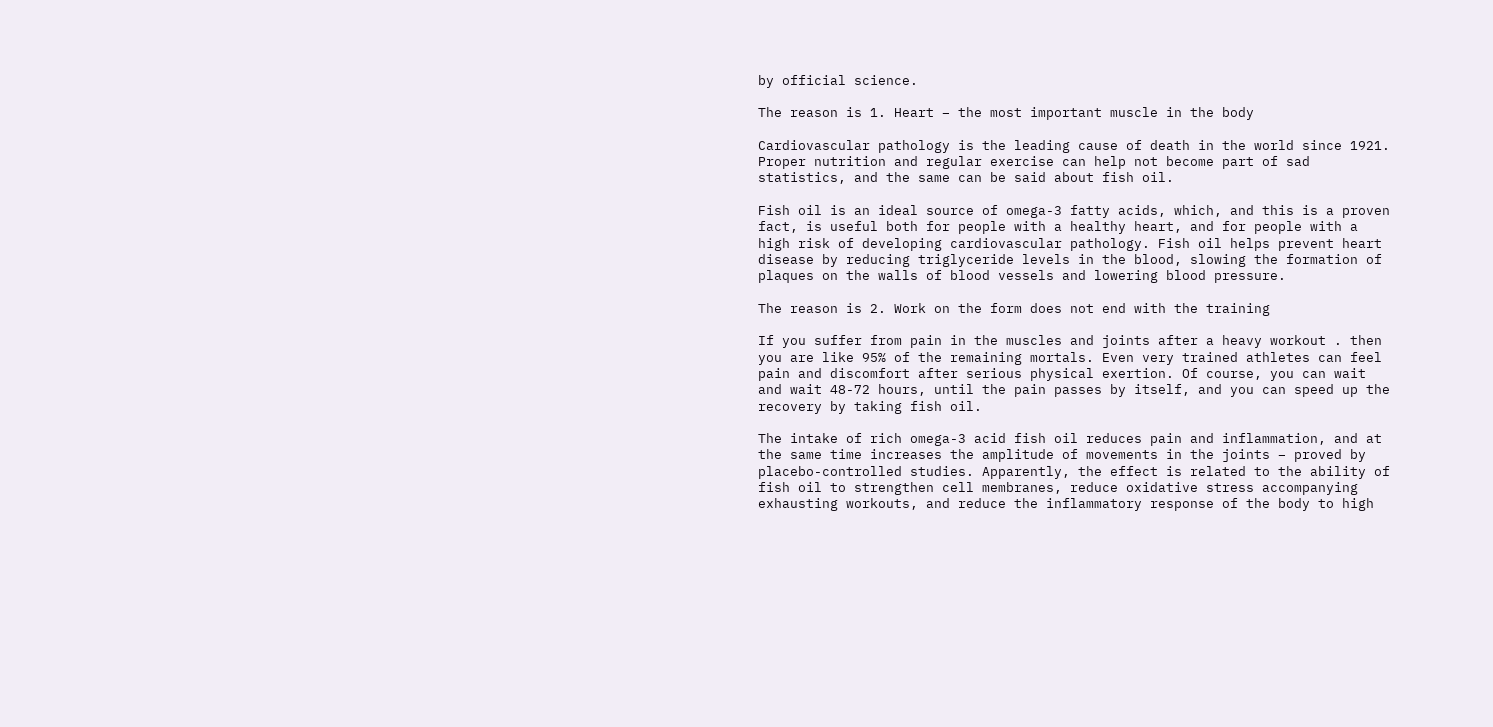by official science.

The reason is 1. Heart – the most important muscle in the body

Cardiovascular pathology is the leading cause of death in the world since 1921. Proper nutrition and regular exercise can help not become part of sad statistics, and the same can be said about fish oil.

Fish oil is an ideal source of omega-3 fatty acids, which, and this is a proven fact, is useful both for people with a healthy heart, and for people with a high risk of developing cardiovascular pathology. Fish oil helps prevent heart disease by reducing triglyceride levels in the blood, slowing the formation of plaques on the walls of blood vessels and lowering blood pressure.

The reason is 2. Work on the form does not end with the training

If you suffer from pain in the muscles and joints after a heavy workout . then you are like 95% of the remaining mortals. Even very trained athletes can feel pain and discomfort after serious physical exertion. Of course, you can wait and wait 48-72 hours, until the pain passes by itself, and you can speed up the recovery by taking fish oil.

The intake of rich omega-3 acid fish oil reduces pain and inflammation, and at the same time increases the amplitude of movements in the joints – proved by placebo-controlled studies. Apparently, the effect is related to the ability of fish oil to strengthen cell membranes, reduce oxidative stress accompanying exhausting workouts, and reduce the inflammatory response of the body to high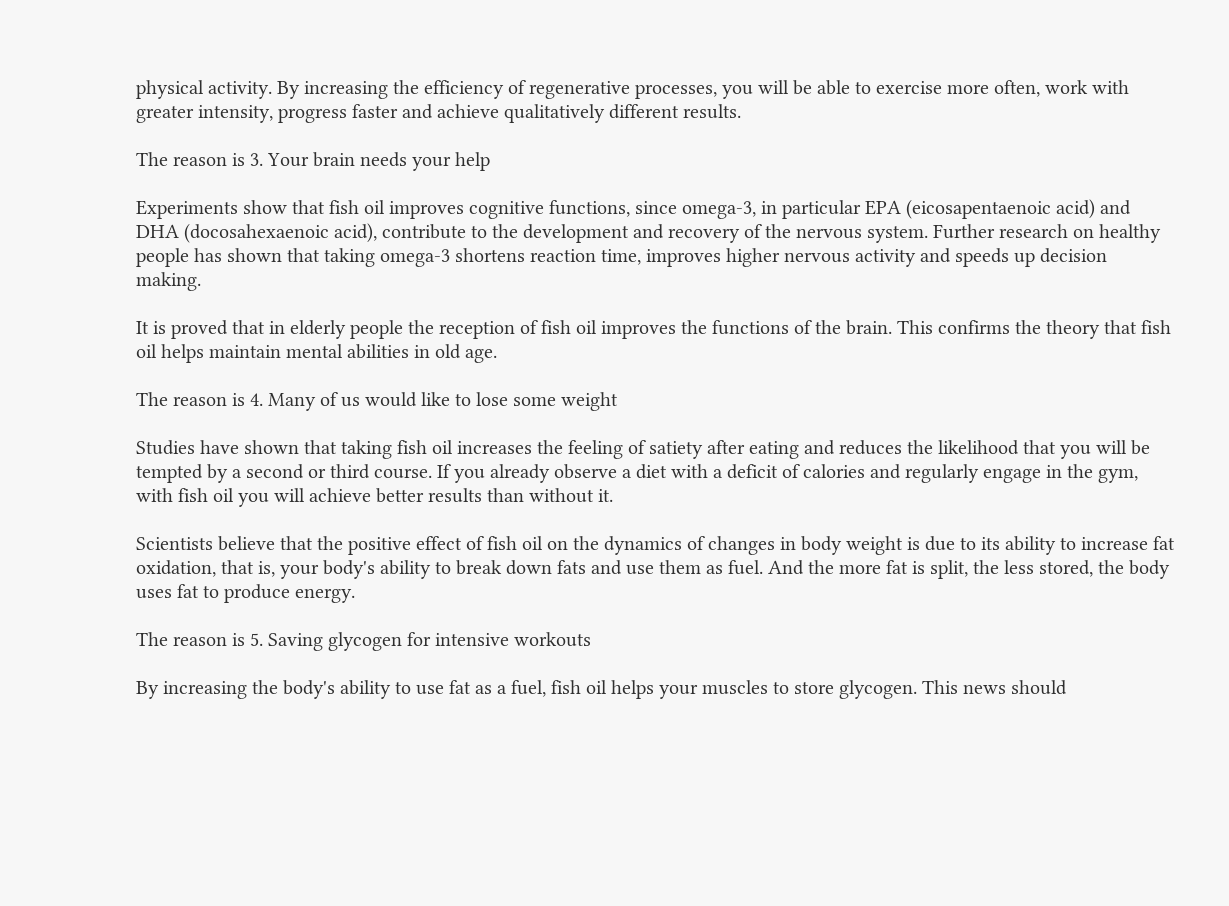physical activity. By increasing the efficiency of regenerative processes, you will be able to exercise more often, work with greater intensity, progress faster and achieve qualitatively different results.

The reason is 3. Your brain needs your help

Experiments show that fish oil improves cognitive functions, since omega-3, in particular EPA (eicosapentaenoic acid) and DHA (docosahexaenoic acid), contribute to the development and recovery of the nervous system. Further research on healthy people has shown that taking omega-3 shortens reaction time, improves higher nervous activity and speeds up decision making.

It is proved that in elderly people the reception of fish oil improves the functions of the brain. This confirms the theory that fish oil helps maintain mental abilities in old age.

The reason is 4. Many of us would like to lose some weight

Studies have shown that taking fish oil increases the feeling of satiety after eating and reduces the likelihood that you will be tempted by a second or third course. If you already observe a diet with a deficit of calories and regularly engage in the gym, with fish oil you will achieve better results than without it.

Scientists believe that the positive effect of fish oil on the dynamics of changes in body weight is due to its ability to increase fat oxidation, that is, your body's ability to break down fats and use them as fuel. And the more fat is split, the less stored, the body uses fat to produce energy.

The reason is 5. Saving glycogen for intensive workouts

By increasing the body's ability to use fat as a fuel, fish oil helps your muscles to store glycogen. This news should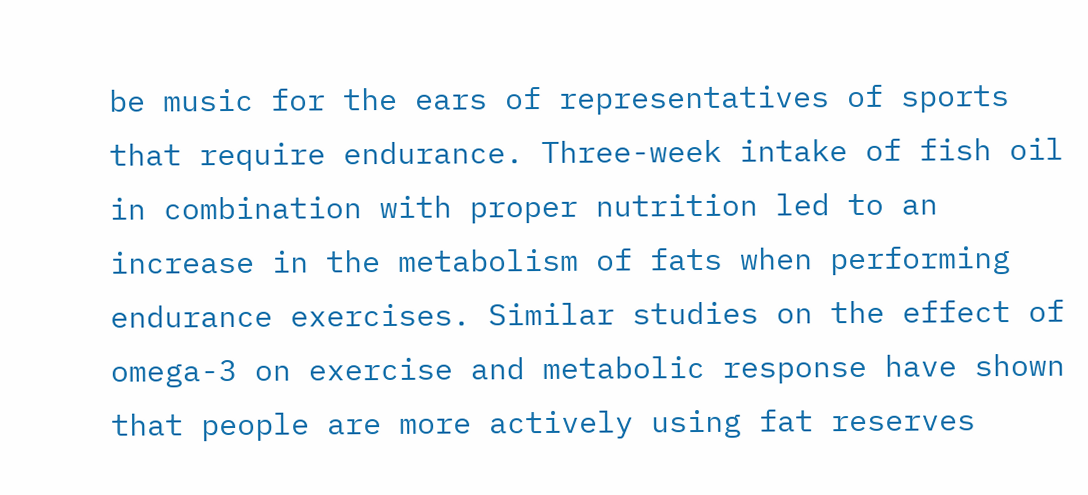be music for the ears of representatives of sports that require endurance. Three-week intake of fish oil in combination with proper nutrition led to an increase in the metabolism of fats when performing endurance exercises. Similar studies on the effect of omega-3 on exercise and metabolic response have shown that people are more actively using fat reserves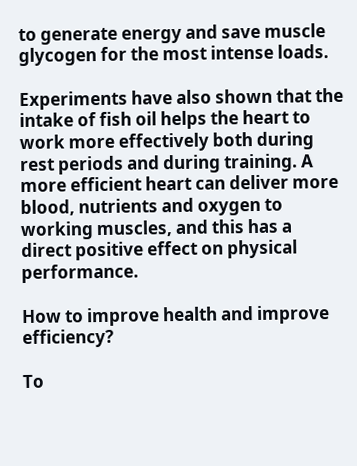to generate energy and save muscle glycogen for the most intense loads.

Experiments have also shown that the intake of fish oil helps the heart to work more effectively both during rest periods and during training. A more efficient heart can deliver more blood, nutrients and oxygen to working muscles, and this has a direct positive effect on physical performance.

How to improve health and improve efficiency?

To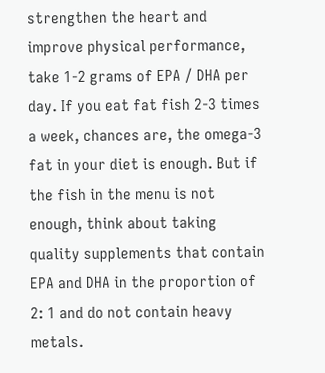strengthen the heart and improve physical performance, take 1-2 grams of EPA / DHA per day. If you eat fat fish 2-3 times a week, chances are, the omega-3 fat in your diet is enough. But if the fish in the menu is not enough, think about taking quality supplements that contain EPA and DHA in the proportion of 2: 1 and do not contain heavy metals.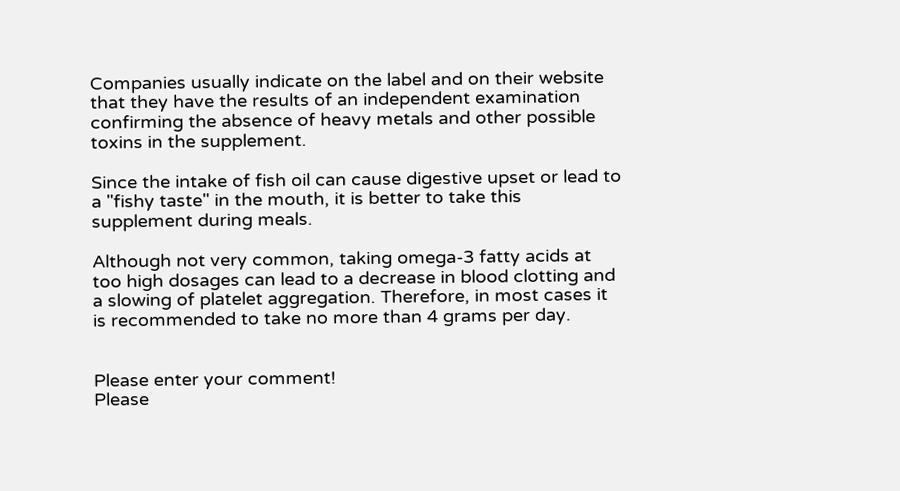Companies usually indicate on the label and on their website that they have the results of an independent examination confirming the absence of heavy metals and other possible toxins in the supplement.

Since the intake of fish oil can cause digestive upset or lead to a "fishy taste" in the mouth, it is better to take this supplement during meals.

Although not very common, taking omega-3 fatty acids at too high dosages can lead to a decrease in blood clotting and a slowing of platelet aggregation. Therefore, in most cases it is recommended to take no more than 4 grams per day.


Please enter your comment!
Please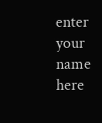enter your name here